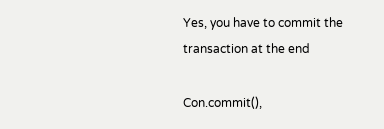Yes, you have to commit the transaction at the end

Con.commit(),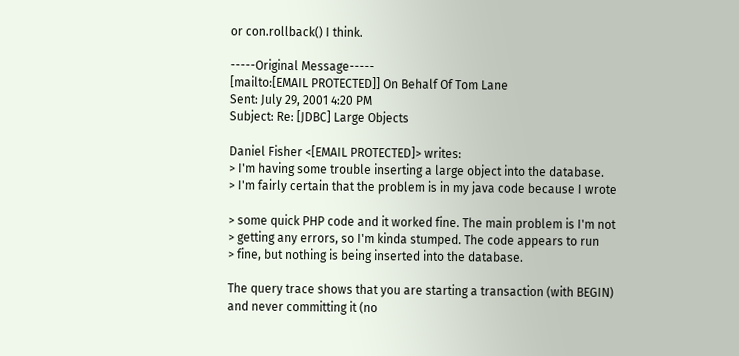or con.rollback() I think.

-----Original Message-----
[mailto:[EMAIL PROTECTED]] On Behalf Of Tom Lane
Sent: July 29, 2001 4:20 PM
Subject: Re: [JDBC] Large Objects

Daniel Fisher <[EMAIL PROTECTED]> writes:
> I'm having some trouble inserting a large object into the database.
> I'm fairly certain that the problem is in my java code because I wrote

> some quick PHP code and it worked fine. The main problem is I'm not
> getting any errors, so I'm kinda stumped. The code appears to run
> fine, but nothing is being inserted into the database.

The query trace shows that you are starting a transaction (with BEGIN)
and never committing it (no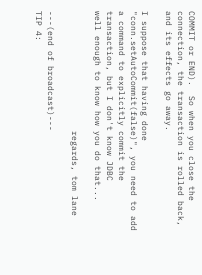COMMIT or END).  So when you close the
connection, the transaction is rolled back, and its effects go away.

I suppose that having done "conn.setAutoCommit(false)", you need to add
a command to explicitly commit the transaction, but I don't know JDBC
well enough to know how you do that...

                        regards, tom lane

---(end of broadcast)---
TIP 4: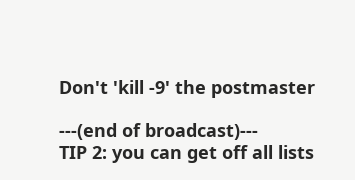Don't 'kill -9' the postmaster

---(end of broadcast)---
TIP 2: you can get off all lists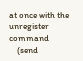at once with the unregister command
    (send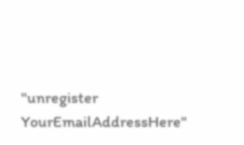"unregister YourEmailAddressHere"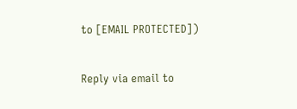to [EMAIL PROTECTED])

Reply via email to